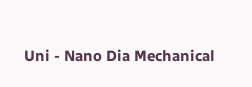Uni - Nano Dia Mechanical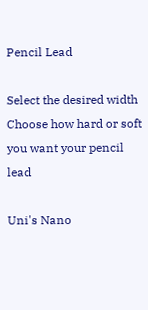Pencil Lead

Select the desired width
Choose how hard or soft you want your pencil lead

Uni's Nano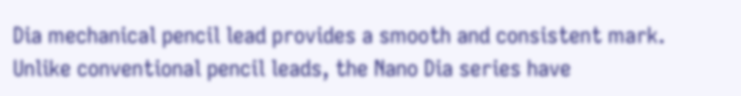Dia mechanical pencil lead provides a smooth and consistent mark. Unlike conventional pencil leads, the Nano Dia series have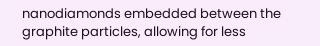nanodiamonds embedded between the graphite particles, allowing for less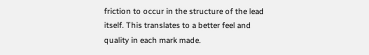friction to occur in the structure of the lead itself. This translates to a better feel and quality in each mark made.